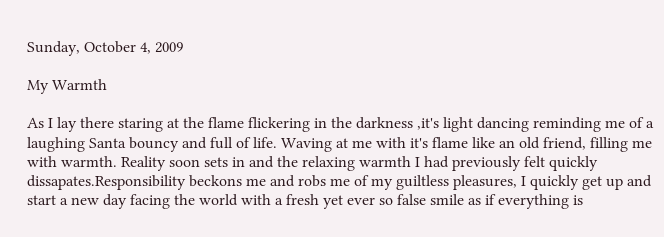Sunday, October 4, 2009

My Warmth

As I lay there staring at the flame flickering in the darkness ,it's light dancing reminding me of a laughing Santa bouncy and full of life. Waving at me with it's flame like an old friend, filling me with warmth. Reality soon sets in and the relaxing warmth I had previously felt quickly dissapates.Responsibility beckons me and robs me of my guiltless pleasures, I quickly get up and start a new day facing the world with a fresh yet ever so false smile as if everything is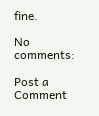fine.

No comments:

Post a Comment